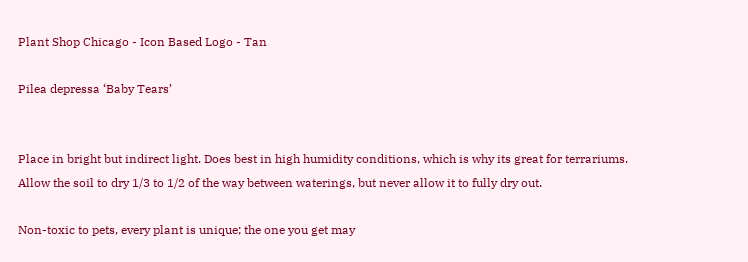Plant Shop Chicago - Icon Based Logo - Tan

Pilea depressa ‘Baby Tears’


Place in bright but indirect light. Does best in high humidity conditions, which is why its great for terrariums. Allow the soil to dry 1/3 to 1/2 of the way between waterings, but never allow it to fully dry out.

Non-toxic to pets, every plant is unique; the one you get may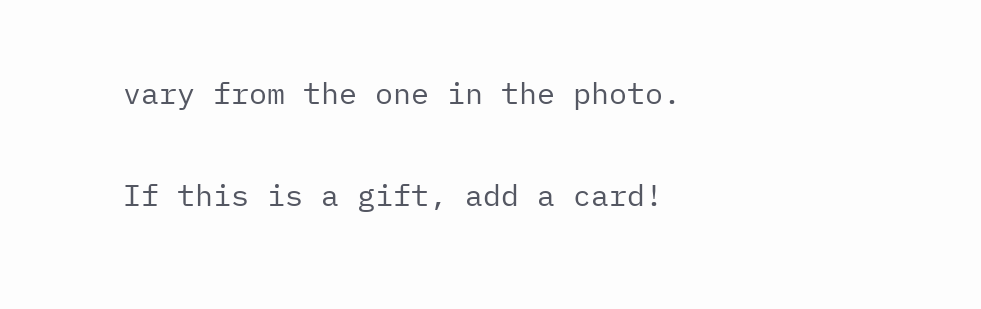vary from the one in the photo.

If this is a gift, add a card!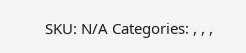SKU: N/A Categories: , , ,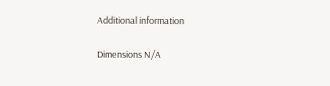Additional information

Dimensions N/A